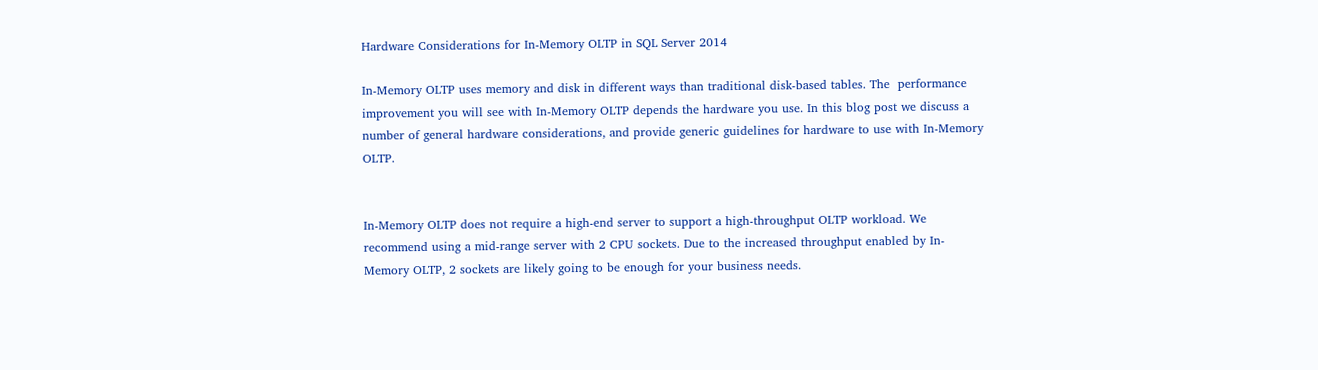Hardware Considerations for In-Memory OLTP in SQL Server 2014

In-Memory OLTP uses memory and disk in different ways than traditional disk-based tables. The  performance improvement you will see with In-Memory OLTP depends the hardware you use. In this blog post we discuss a number of general hardware considerations, and provide generic guidelines for hardware to use with In-Memory OLTP.


In-Memory OLTP does not require a high-end server to support a high-throughput OLTP workload. We recommend using a mid-range server with 2 CPU sockets. Due to the increased throughput enabled by In-Memory OLTP, 2 sockets are likely going to be enough for your business needs.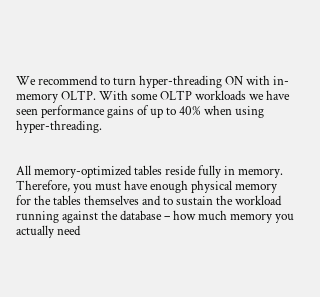We recommend to turn hyper-threading ON with in-memory OLTP. With some OLTP workloads we have seen performance gains of up to 40% when using hyper-threading.


All memory-optimized tables reside fully in memory. Therefore, you must have enough physical memory for the tables themselves and to sustain the workload running against the database – how much memory you actually need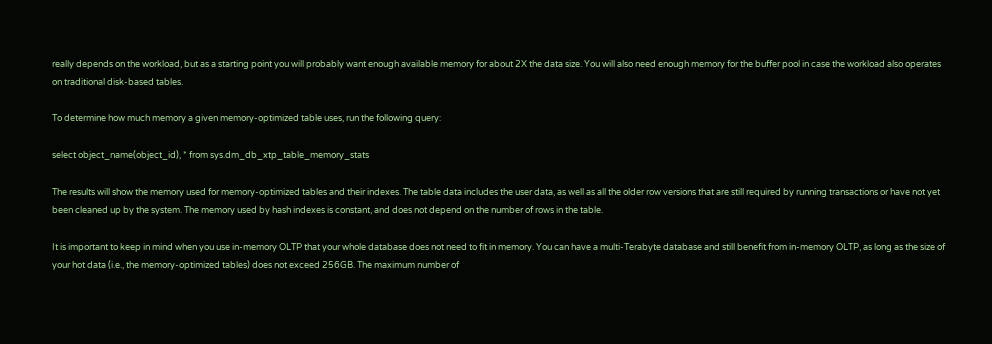really depends on the workload, but as a starting point you will probably want enough available memory for about 2X the data size. You will also need enough memory for the buffer pool in case the workload also operates on traditional disk-based tables.

To determine how much memory a given memory-optimized table uses, run the following query:

select object_name(object_id), * from sys.dm_db_xtp_table_memory_stats

The results will show the memory used for memory-optimized tables and their indexes. The table data includes the user data, as well as all the older row versions that are still required by running transactions or have not yet been cleaned up by the system. The memory used by hash indexes is constant, and does not depend on the number of rows in the table.

It is important to keep in mind when you use in-memory OLTP that your whole database does not need to fit in memory. You can have a multi-Terabyte database and still benefit from in-memory OLTP, as long as the size of your hot data (i.e., the memory-optimized tables) does not exceed 256GB. The maximum number of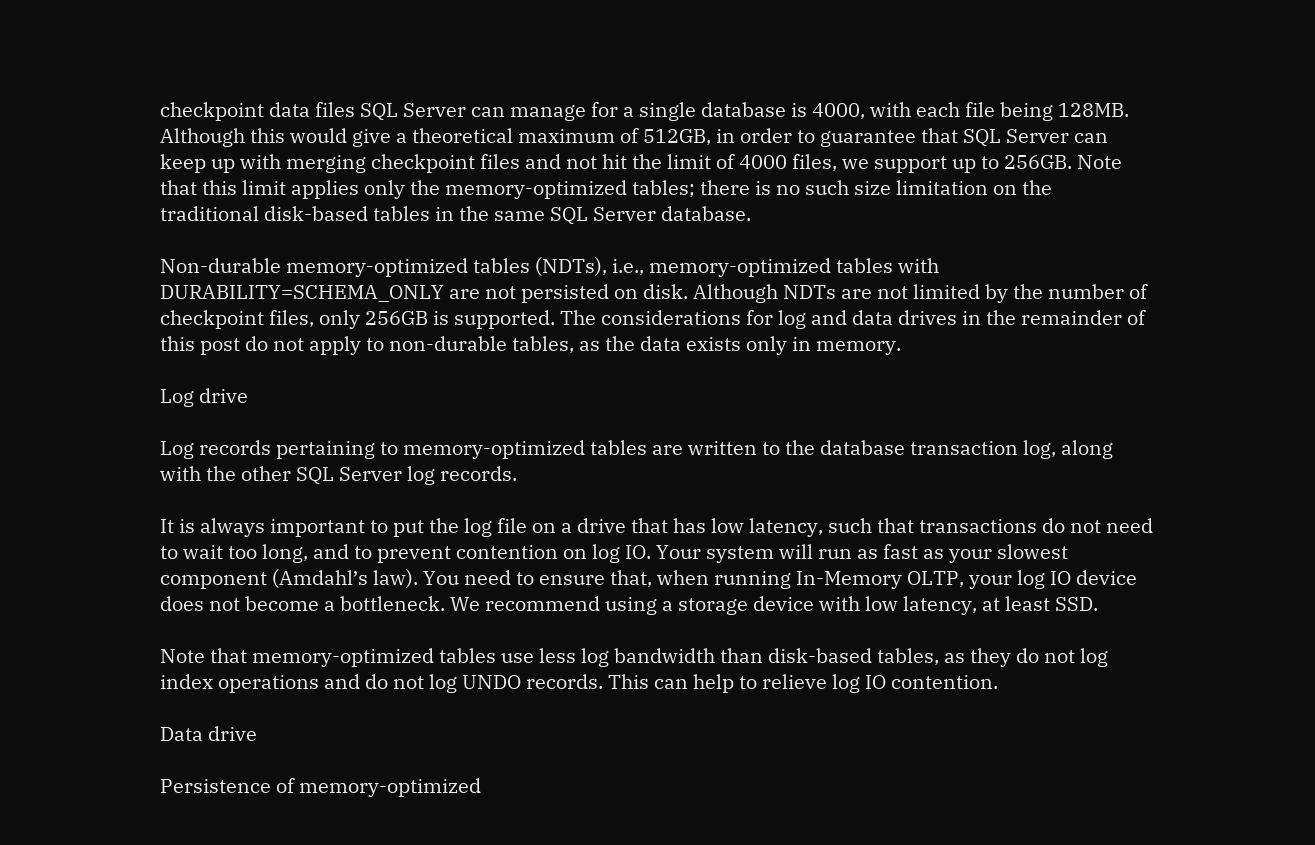checkpoint data files SQL Server can manage for a single database is 4000, with each file being 128MB. Although this would give a theoretical maximum of 512GB, in order to guarantee that SQL Server can keep up with merging checkpoint files and not hit the limit of 4000 files, we support up to 256GB. Note that this limit applies only the memory-optimized tables; there is no such size limitation on the traditional disk-based tables in the same SQL Server database.

Non-durable memory-optimized tables (NDTs), i.e., memory-optimized tables with DURABILITY=SCHEMA_ONLY are not persisted on disk. Although NDTs are not limited by the number of checkpoint files, only 256GB is supported. The considerations for log and data drives in the remainder of this post do not apply to non-durable tables, as the data exists only in memory.

Log drive

Log records pertaining to memory-optimized tables are written to the database transaction log, along with the other SQL Server log records.

It is always important to put the log file on a drive that has low latency, such that transactions do not need to wait too long, and to prevent contention on log IO. Your system will run as fast as your slowest component (Amdahl’s law). You need to ensure that, when running In-Memory OLTP, your log IO device does not become a bottleneck. We recommend using a storage device with low latency, at least SSD.

Note that memory-optimized tables use less log bandwidth than disk-based tables, as they do not log index operations and do not log UNDO records. This can help to relieve log IO contention.

Data drive

Persistence of memory-optimized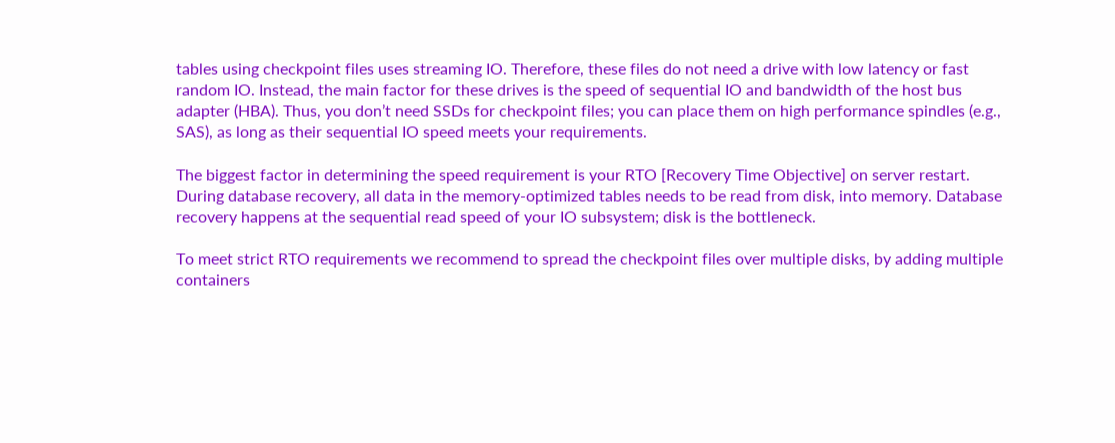tables using checkpoint files uses streaming IO. Therefore, these files do not need a drive with low latency or fast random IO. Instead, the main factor for these drives is the speed of sequential IO and bandwidth of the host bus adapter (HBA). Thus, you don’t need SSDs for checkpoint files; you can place them on high performance spindles (e.g., SAS), as long as their sequential IO speed meets your requirements.

The biggest factor in determining the speed requirement is your RTO [Recovery Time Objective] on server restart. During database recovery, all data in the memory-optimized tables needs to be read from disk, into memory. Database recovery happens at the sequential read speed of your IO subsystem; disk is the bottleneck.

To meet strict RTO requirements we recommend to spread the checkpoint files over multiple disks, by adding multiple containers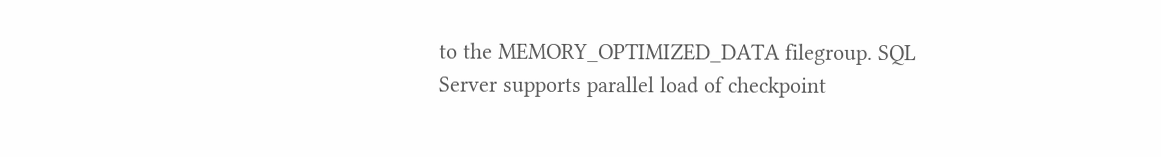to the MEMORY_OPTIMIZED_DATA filegroup. SQL Server supports parallel load of checkpoint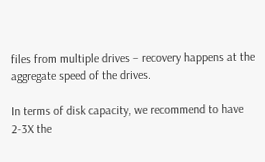files from multiple drives – recovery happens at the aggregate speed of the drives.

In terms of disk capacity, we recommend to have 2-3X the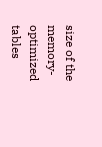size of the memory-optimized tables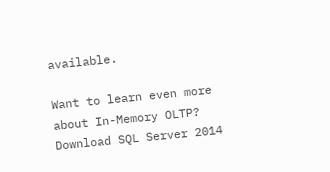available.

Want to learn even more about In-Memory OLTP? Download SQL Server 2014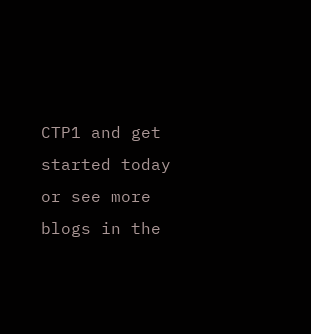CTP1 and get started today or see more blogs in the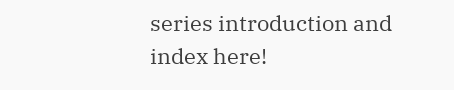series introduction and index here!